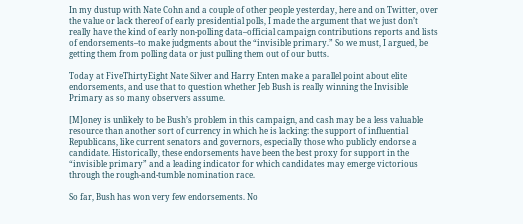In my dustup with Nate Cohn and a couple of other people yesterday, here and on Twitter, over the value or lack thereof of early presidential polls, I made the argument that we just don’t really have the kind of early non-polling data–official campaign contributions reports and lists of endorsements–to make judgments about the “invisible primary.” So we must, I argued, be getting them from polling data or just pulling them out of our butts.

Today at FiveThirtyEight Nate Silver and Harry Enten make a parallel point about elite endorsements, and use that to question whether Jeb Bush is really winning the Invisible Primary as so many observers assume.

[M]oney is unlikely to be Bush’s problem in this campaign, and cash may be a less valuable resource than another sort of currency in which he is lacking: the support of influential Republicans, like current senators and governors, especially those who publicly endorse a candidate. Historically, these endorsements have been the best proxy for support in the “invisible primary” and a leading indicator for which candidates may emerge victorious through the rough-and-tumble nomination race.

So far, Bush has won very few endorsements. No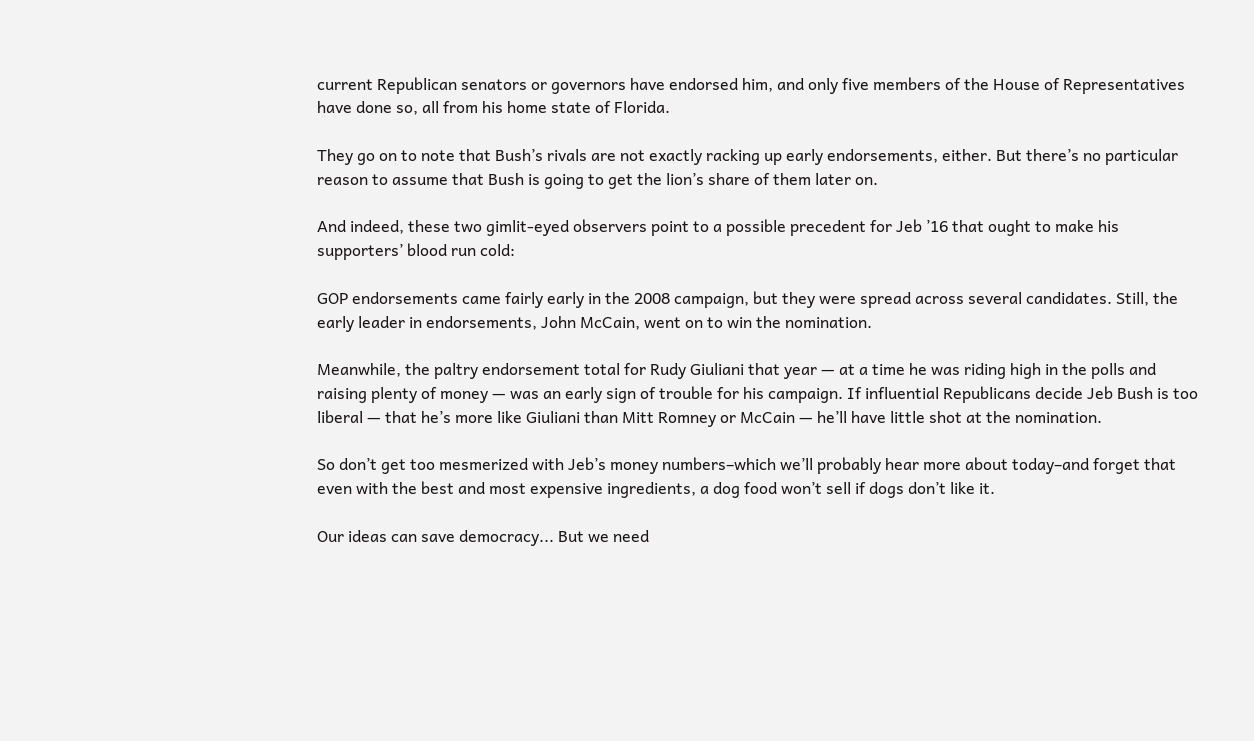current Republican senators or governors have endorsed him, and only five members of the House of Representatives have done so, all from his home state of Florida.

They go on to note that Bush’s rivals are not exactly racking up early endorsements, either. But there’s no particular reason to assume that Bush is going to get the lion’s share of them later on.

And indeed, these two gimlit-eyed observers point to a possible precedent for Jeb ’16 that ought to make his supporters’ blood run cold:

GOP endorsements came fairly early in the 2008 campaign, but they were spread across several candidates. Still, the early leader in endorsements, John McCain, went on to win the nomination.

Meanwhile, the paltry endorsement total for Rudy Giuliani that year — at a time he was riding high in the polls and raising plenty of money — was an early sign of trouble for his campaign. If influential Republicans decide Jeb Bush is too liberal — that he’s more like Giuliani than Mitt Romney or McCain — he’ll have little shot at the nomination.

So don’t get too mesmerized with Jeb’s money numbers–which we’ll probably hear more about today–and forget that even with the best and most expensive ingredients, a dog food won’t sell if dogs don’t like it.

Our ideas can save democracy... But we need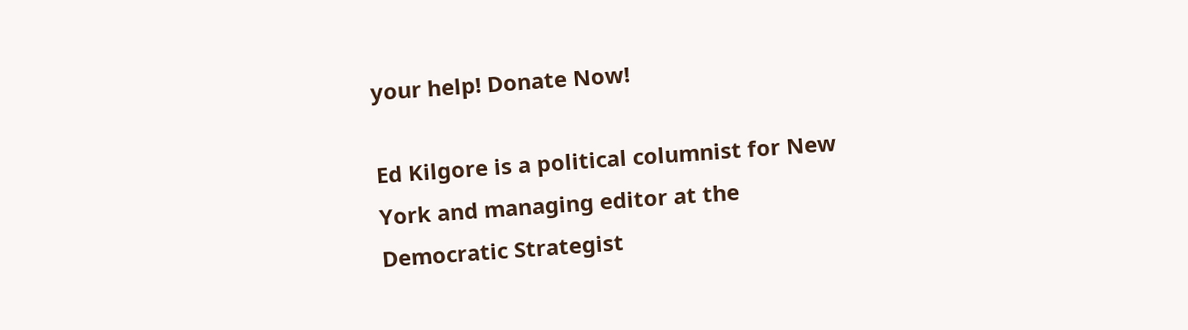your help! Donate Now!

Ed Kilgore is a political columnist for New York and managing editor at the Democratic Strategist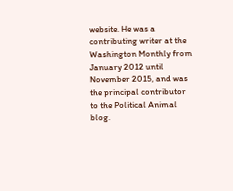website. He was a contributing writer at the Washington Monthly from January 2012 until November 2015, and was the principal contributor to the Political Animal blog.